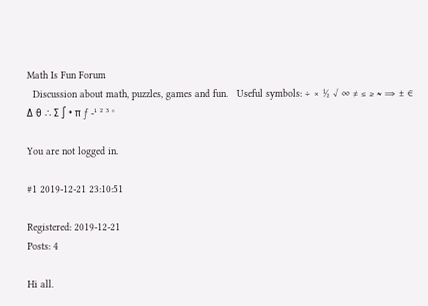Math Is Fun Forum
  Discussion about math, puzzles, games and fun.   Useful symbols: ÷ × ½ √ ∞ ≠ ≤ ≥ ≈ ⇒ ± ∈ Δ θ ∴ ∑ ∫ • π ƒ -¹ ² ³ °

You are not logged in.

#1 2019-12-21 23:10:51

Registered: 2019-12-21
Posts: 4

Hi all.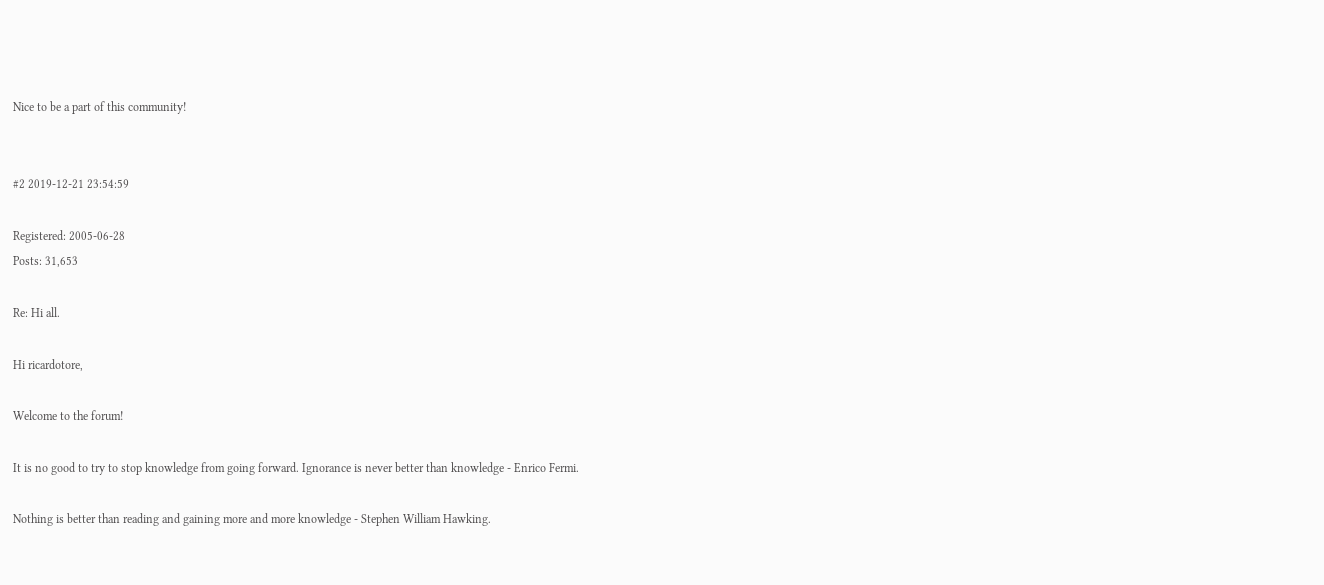Nice to be a part of this community!


#2 2019-12-21 23:54:59

Registered: 2005-06-28
Posts: 31,653

Re: Hi all.

Hi ricardotore,

Welcome to the forum!

It is no good to try to stop knowledge from going forward. Ignorance is never better than knowledge - Enrico Fermi.

Nothing is better than reading and gaining more and more knowledge - Stephen William Hawking.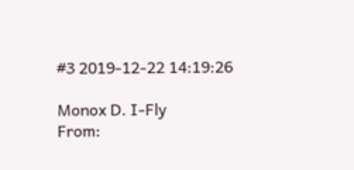#3 2019-12-22 14:19:26

Monox D. I-Fly
From: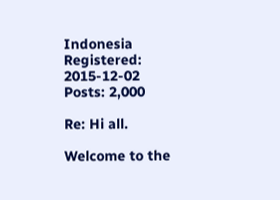Indonesia
Registered: 2015-12-02
Posts: 2,000

Re: Hi all.

Welcome to the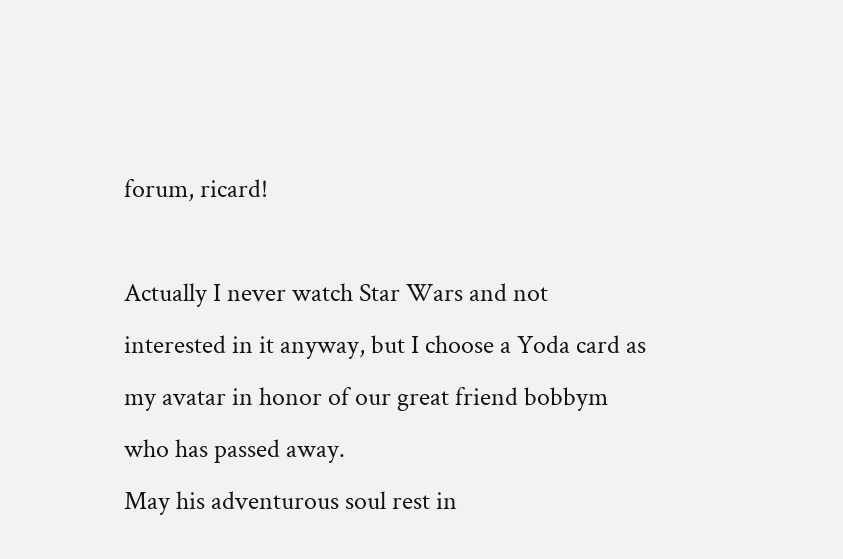forum, ricard!

Actually I never watch Star Wars and not interested in it anyway, but I choose a Yoda card as my avatar in honor of our great friend bobbym who has passed away.
May his adventurous soul rest in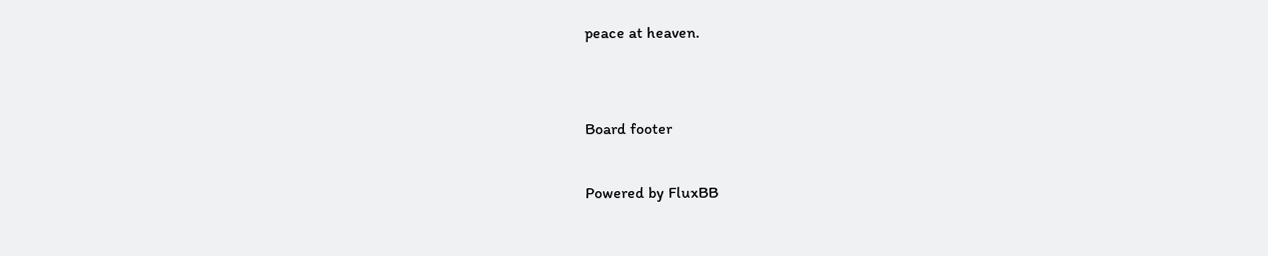peace at heaven.


Board footer

Powered by FluxBB